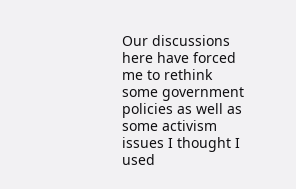Our discussions here have forced me to rethink some government policies as well as some activism issues I thought I used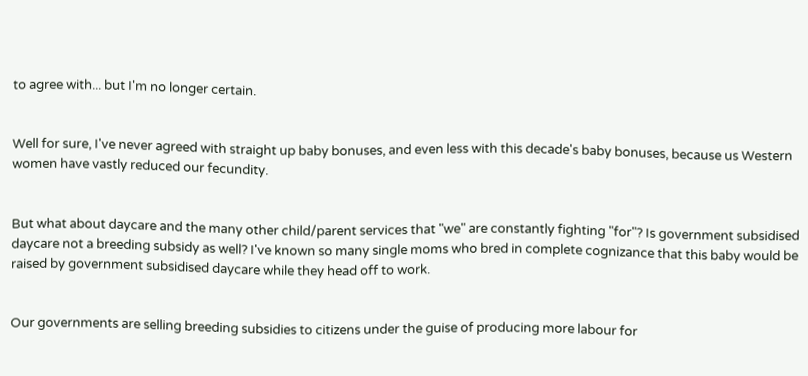to agree with... but I'm no longer certain.


Well for sure, I've never agreed with straight up baby bonuses, and even less with this decade's baby bonuses, because us Western women have vastly reduced our fecundity.


But what about daycare and the many other child/parent services that "we" are constantly fighting "for"? Is government subsidised daycare not a breeding subsidy as well? I've known so many single moms who bred in complete cognizance that this baby would be raised by government subsidised daycare while they head off to work.


Our governments are selling breeding subsidies to citizens under the guise of producing more labour for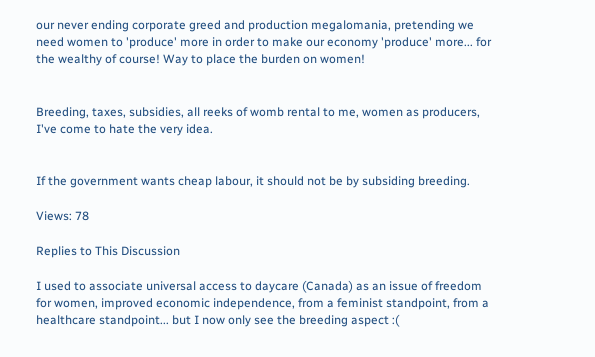our never ending corporate greed and production megalomania, pretending we need women to 'produce' more in order to make our economy 'produce' more... for the wealthy of course! Way to place the burden on women!


Breeding, taxes, subsidies, all reeks of womb rental to me, women as producers, I've come to hate the very idea.


If the government wants cheap labour, it should not be by subsiding breeding.

Views: 78

Replies to This Discussion

I used to associate universal access to daycare (Canada) as an issue of freedom for women, improved economic independence, from a feminist standpoint, from a healthcare standpoint... but I now only see the breeding aspect :(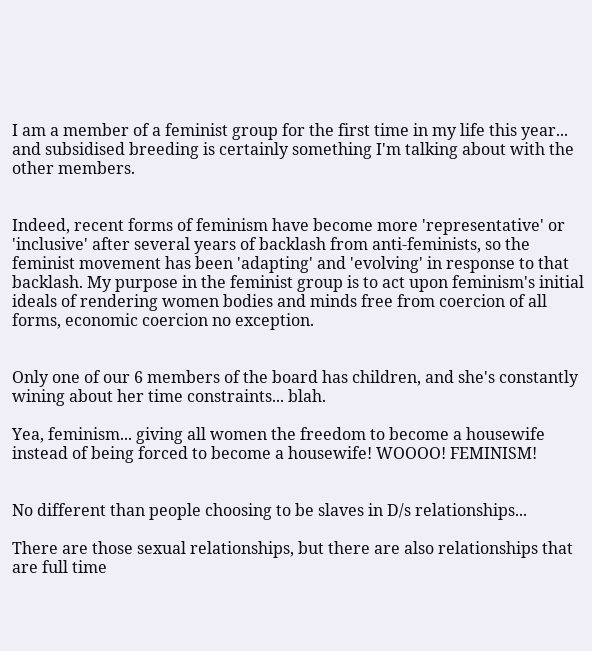I am a member of a feminist group for the first time in my life this year... and subsidised breeding is certainly something I'm talking about with the other members.


Indeed, recent forms of feminism have become more 'representative' or 'inclusive' after several years of backlash from anti-feminists, so the feminist movement has been 'adapting' and 'evolving' in response to that backlash. My purpose in the feminist group is to act upon feminism's initial ideals of rendering women bodies and minds free from coercion of all forms, economic coercion no exception.


Only one of our 6 members of the board has children, and she's constantly wining about her time constraints... blah.

Yea, feminism... giving all women the freedom to become a housewife instead of being forced to become a housewife! WOOOO! FEMINISM!


No different than people choosing to be slaves in D/s relationships...

There are those sexual relationships, but there are also relationships that are full time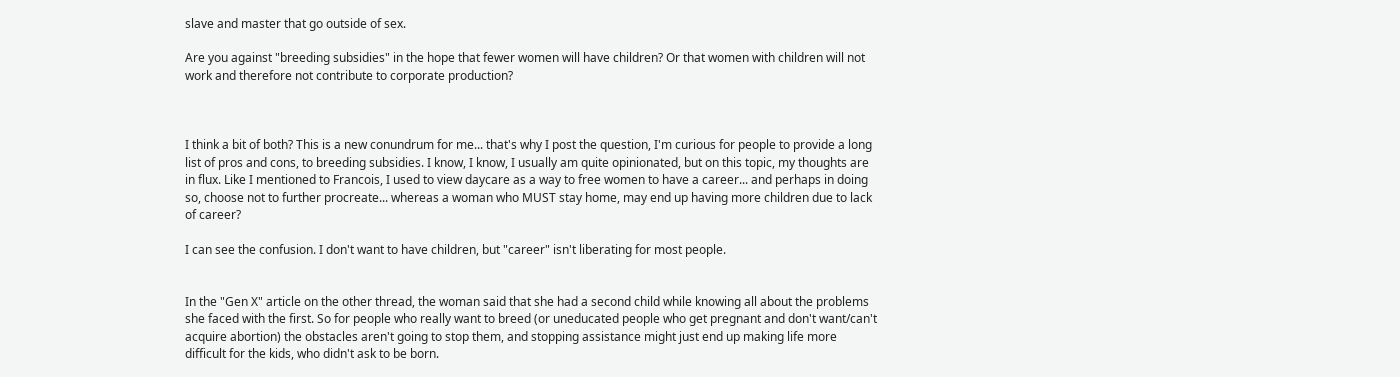slave and master that go outside of sex.

Are you against "breeding subsidies" in the hope that fewer women will have children? Or that women with children will not work and therefore not contribute to corporate production?



I think a bit of both? This is a new conundrum for me... that's why I post the question, I'm curious for people to provide a long list of pros and cons, to breeding subsidies. I know, I know, I usually am quite opinionated, but on this topic, my thoughts are in flux. Like I mentioned to Francois, I used to view daycare as a way to free women to have a career... and perhaps in doing so, choose not to further procreate... whereas a woman who MUST stay home, may end up having more children due to lack of career?

I can see the confusion. I don't want to have children, but "career" isn't liberating for most people.


In the "Gen X" article on the other thread, the woman said that she had a second child while knowing all about the problems she faced with the first. So for people who really want to breed (or uneducated people who get pregnant and don't want/can't acquire abortion) the obstacles aren't going to stop them, and stopping assistance might just end up making life more difficult for the kids, who didn't ask to be born.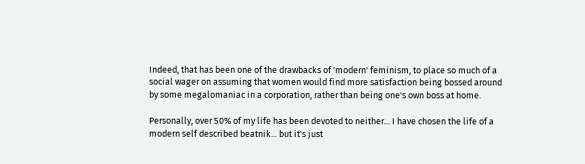Indeed, that has been one of the drawbacks of 'modern' feminism, to place so much of a social wager on assuming that women would find more satisfaction being bossed around by some megalomaniac in a corporation, rather than being one's own boss at home.

Personally, over 50% of my life has been devoted to neither... I have chosen the life of a modern self described beatnik... but it's just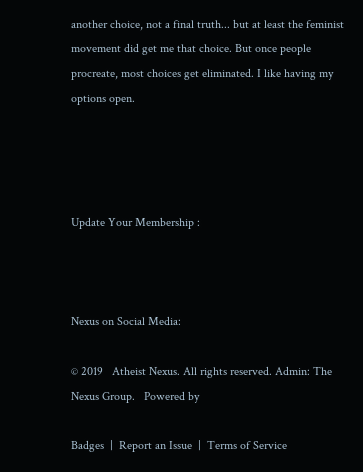another choice, not a final truth... but at least the feminist movement did get me that choice. But once people procreate, most choices get eliminated. I like having my options open.




Update Your Membership :



Nexus on Social Media:

© 2019   Atheist Nexus. All rights reserved. Admin: The Nexus Group.   Powered by

Badges  |  Report an Issue  |  Terms of Service